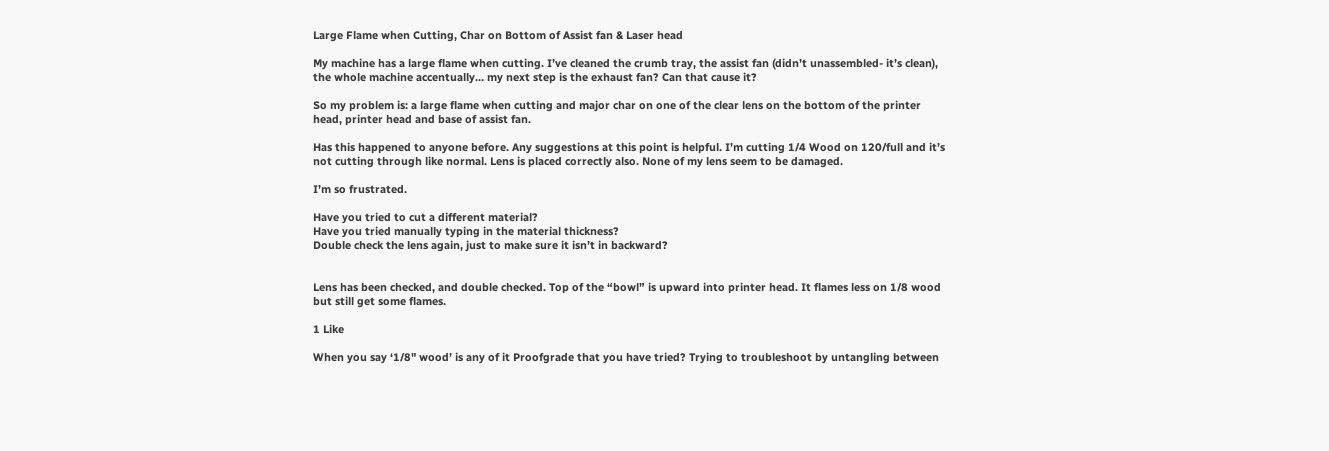Large Flame when Cutting, Char on Bottom of Assist fan & Laser head

My machine has a large flame when cutting. I’ve cleaned the crumb tray, the assist fan (didn’t unassembled- it’s clean), the whole machine accentually… my next step is the exhaust fan? Can that cause it?

So my problem is: a large flame when cutting and major char on one of the clear lens on the bottom of the printer head, printer head and base of assist fan.

Has this happened to anyone before. Any suggestions at this point is helpful. I’m cutting 1/4 Wood on 120/full and it’s not cutting through like normal. Lens is placed correctly also. None of my lens seem to be damaged.

I’m so frustrated.

Have you tried to cut a different material?
Have you tried manually typing in the material thickness?
Double check the lens again, just to make sure it isn’t in backward?


Lens has been checked, and double checked. Top of the “bowl” is upward into printer head. It flames less on 1/8 wood but still get some flames.

1 Like

When you say ‘1/8" wood’ is any of it Proofgrade that you have tried? Trying to troubleshoot by untangling between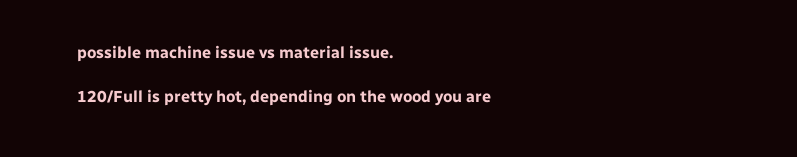possible machine issue vs material issue.

120/Full is pretty hot, depending on the wood you are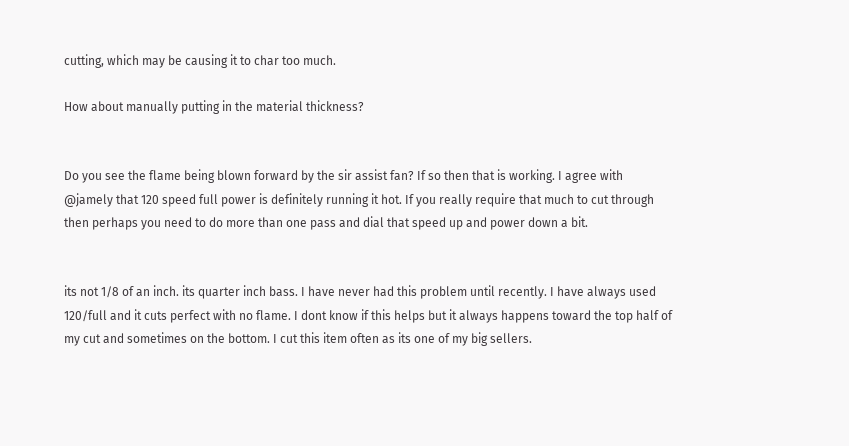cutting, which may be causing it to char too much.

How about manually putting in the material thickness?


Do you see the flame being blown forward by the sir assist fan? If so then that is working. I agree with @jamely that 120 speed full power is definitely running it hot. If you really require that much to cut through then perhaps you need to do more than one pass and dial that speed up and power down a bit.


its not 1/8 of an inch. its quarter inch bass. I have never had this problem until recently. I have always used 120/full and it cuts perfect with no flame. I dont know if this helps but it always happens toward the top half of my cut and sometimes on the bottom. I cut this item often as its one of my big sellers.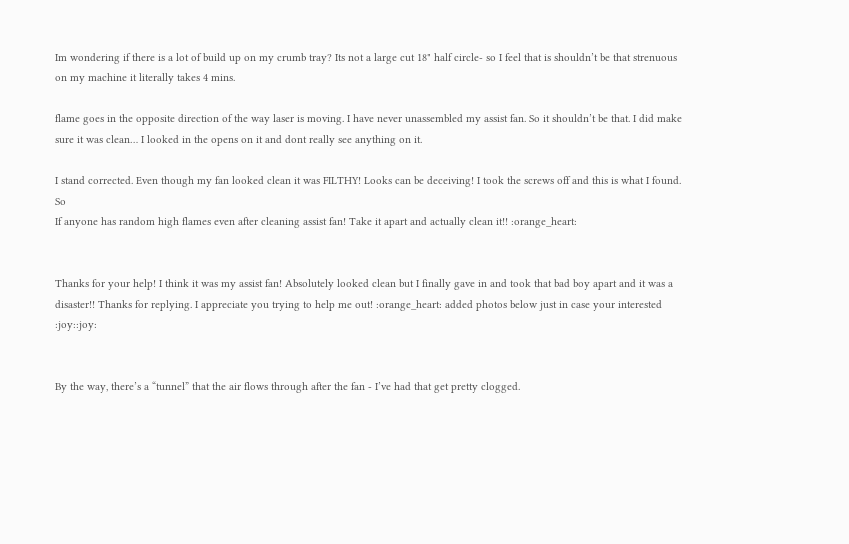Im wondering if there is a lot of build up on my crumb tray? Its not a large cut 18" half circle- so I feel that is shouldn’t be that strenuous on my machine it literally takes 4 mins.

flame goes in the opposite direction of the way laser is moving. I have never unassembled my assist fan. So it shouldn’t be that. I did make sure it was clean… I looked in the opens on it and dont really see anything on it.

I stand corrected. Even though my fan looked clean it was FILTHY! Looks can be deceiving! I took the screws off and this is what I found. So
If anyone has random high flames even after cleaning assist fan! Take it apart and actually clean it!! :orange_heart:


Thanks for your help! I think it was my assist fan! Absolutely looked clean but I finally gave in and took that bad boy apart and it was a disaster!! Thanks for replying. I appreciate you trying to help me out! :orange_heart: added photos below just in case your interested :joy::joy:


By the way, there’s a “tunnel” that the air flows through after the fan - I’ve had that get pretty clogged.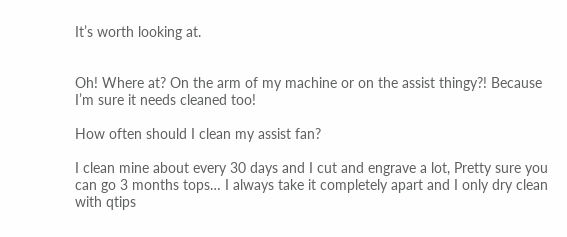It’s worth looking at.


Oh! Where at? On the arm of my machine or on the assist thingy?! Because I’m sure it needs cleaned too!

How often should I clean my assist fan?

I clean mine about every 30 days and I cut and engrave a lot, Pretty sure you can go 3 months tops… I always take it completely apart and I only dry clean with qtips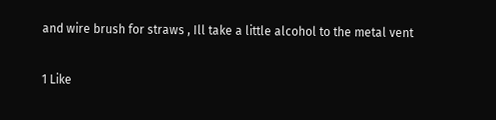and wire brush for straws , Ill take a little alcohol to the metal vent

1 Like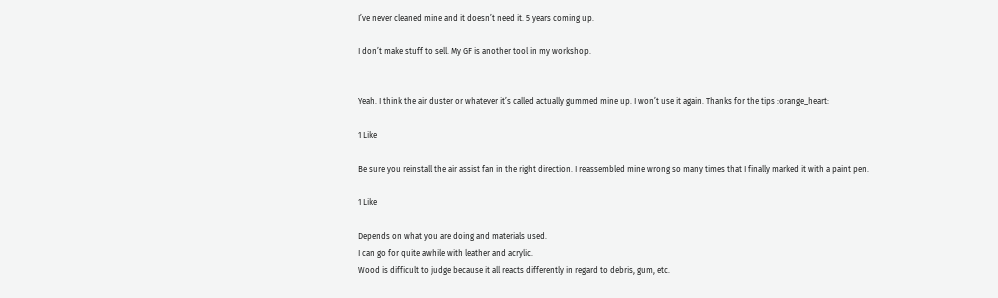I’ve never cleaned mine and it doesn’t need it. 5 years coming up.

I don’t make stuff to sell. My GF is another tool in my workshop.


Yeah. I think the air duster or whatever it’s called actually gummed mine up. I won’t use it again. Thanks for the tips :orange_heart:

1 Like

Be sure you reinstall the air assist fan in the right direction. I reassembled mine wrong so many times that I finally marked it with a paint pen.

1 Like

Depends on what you are doing and materials used.
I can go for quite awhile with leather and acrylic.
Wood is difficult to judge because it all reacts differently in regard to debris, gum, etc.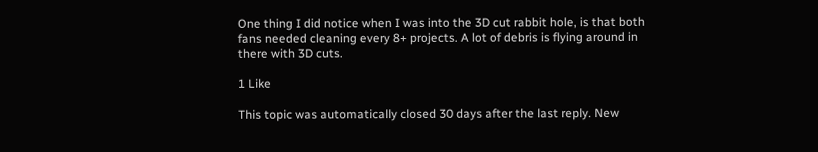One thing I did notice when I was into the 3D cut rabbit hole, is that both fans needed cleaning every 8+ projects. A lot of debris is flying around in there with 3D cuts.

1 Like

This topic was automatically closed 30 days after the last reply. New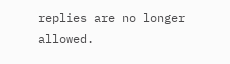replies are no longer allowed.